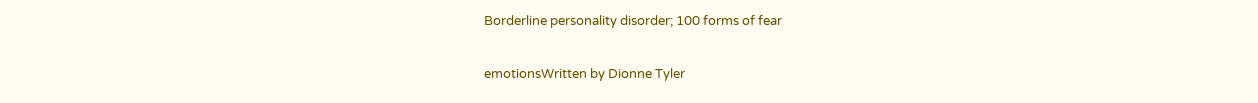Borderline personality disorder; 100 forms of fear

emotionsWritten by Dionne Tyler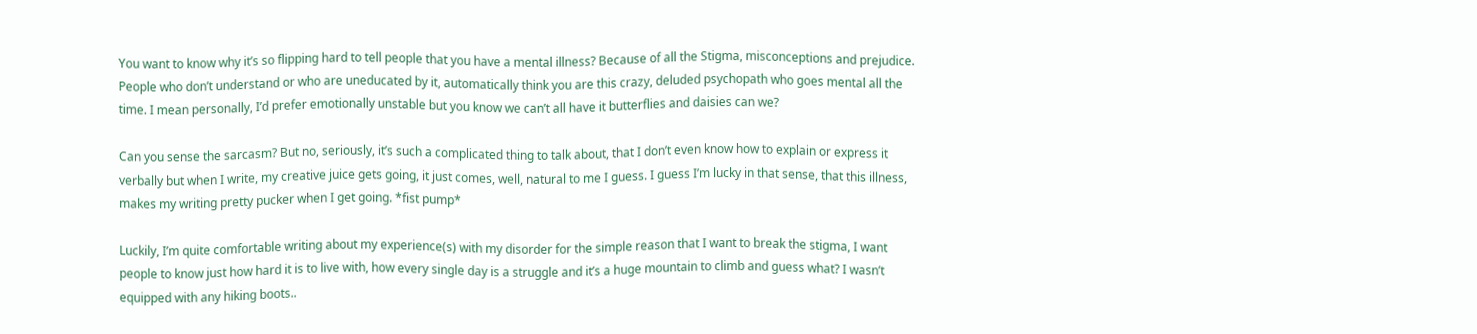You want to know why it’s so flipping hard to tell people that you have a mental illness? Because of all the Stigma, misconceptions and prejudice. People who don’t understand or who are uneducated by it, automatically think you are this crazy, deluded psychopath who goes mental all the time. I mean personally, I’d prefer emotionally unstable but you know we can’t all have it butterflies and daisies can we?

Can you sense the sarcasm? But no, seriously, it’s such a complicated thing to talk about, that I don’t even know how to explain or express it verbally but when I write, my creative juice gets going, it just comes, well, natural to me I guess. I guess I’m lucky in that sense, that this illness, makes my writing pretty pucker when I get going. *fist pump*

Luckily, I’m quite comfortable writing about my experience(s) with my disorder for the simple reason that I want to break the stigma, I want people to know just how hard it is to live with, how every single day is a struggle and it’s a huge mountain to climb and guess what? I wasn’t equipped with any hiking boots..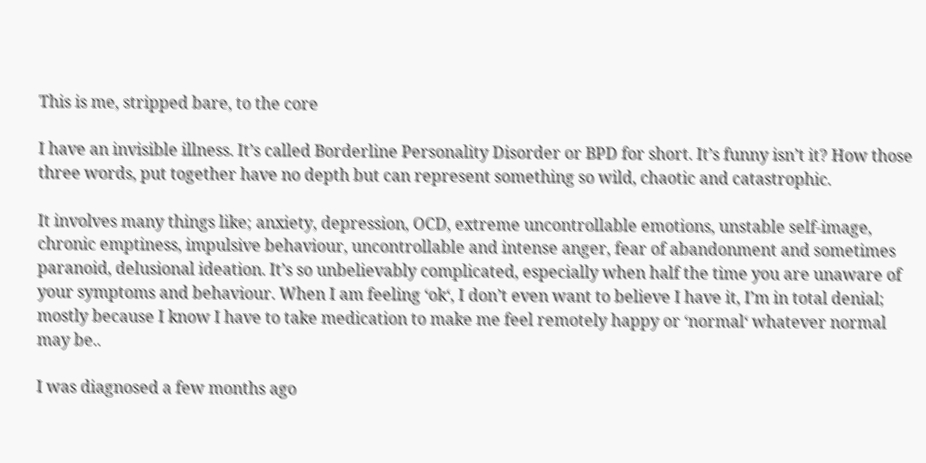This is me, stripped bare, to the core

I have an invisible illness. It’s called Borderline Personality Disorder or BPD for short. It’s funny isn’t it? How those three words, put together have no depth but can represent something so wild, chaotic and catastrophic.

It involves many things like; anxiety, depression, OCD, extreme uncontrollable emotions, unstable self-image, chronic emptiness, impulsive behaviour, uncontrollable and intense anger, fear of abandonment and sometimes paranoid, delusional ideation. It’s so unbelievably complicated, especially when half the time you are unaware of your symptoms and behaviour. When I am feeling ‘ok‘, I don’t even want to believe I have it, I’m in total denial; mostly because I know I have to take medication to make me feel remotely happy or ‘normal‘ whatever normal may be..

I was diagnosed a few months ago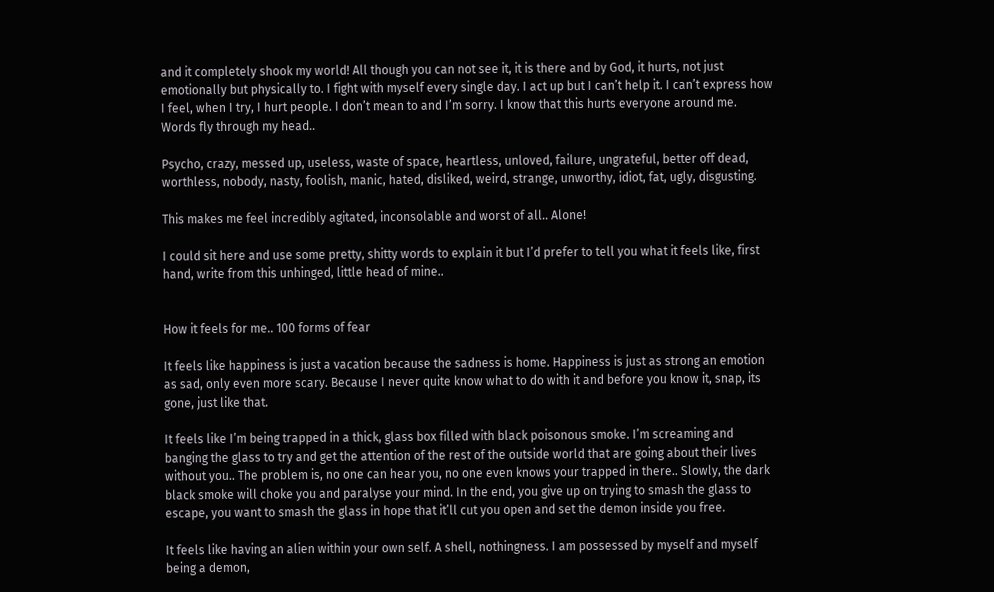and it completely shook my world! All though you can not see it, it is there and by God, it hurts, not just emotionally but physically to. I fight with myself every single day. I act up but I can’t help it. I can’t express how I feel, when I try, I hurt people. I don’t mean to and I’m sorry. I know that this hurts everyone around me. Words fly through my head..

Psycho, crazy, messed up, useless, waste of space, heartless, unloved, failure, ungrateful, better off dead, worthless, nobody, nasty, foolish, manic, hated, disliked, weird, strange, unworthy, idiot, fat, ugly, disgusting.

This makes me feel incredibly agitated, inconsolable and worst of all.. Alone!

I could sit here and use some pretty, shitty words to explain it but I’d prefer to tell you what it feels like, first hand, write from this unhinged, little head of mine..


How it feels for me.. 100 forms of fear

It feels like happiness is just a vacation because the sadness is home. Happiness is just as strong an emotion as sad, only even more scary. Because I never quite know what to do with it and before you know it, snap, its gone, just like that.

It feels like I’m being trapped in a thick, glass box filled with black poisonous smoke. I’m screaming and banging the glass to try and get the attention of the rest of the outside world that are going about their lives without you.. The problem is, no one can hear you, no one even knows your trapped in there.. Slowly, the dark black smoke will choke you and paralyse your mind. In the end, you give up on trying to smash the glass to escape, you want to smash the glass in hope that it’ll cut you open and set the demon inside you free.

It feels like having an alien within your own self. A shell, nothingness. I am possessed by myself and myself being a demon,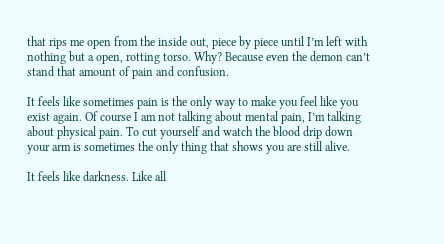that rips me open from the inside out, piece by piece until I’m left with nothing but a open, rotting torso. Why? Because even the demon can’t stand that amount of pain and confusion.

It feels like sometimes pain is the only way to make you feel like you exist again. Of course I am not talking about mental pain, I’m talking about physical pain. To cut yourself and watch the blood drip down your arm is sometimes the only thing that shows you are still alive.

It feels like darkness. Like all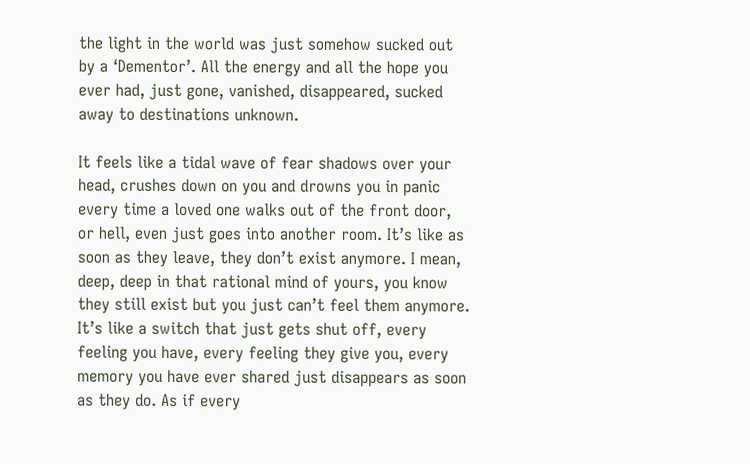the light in the world was just somehow sucked out by a ‘Dementor’. All the energy and all the hope you ever had, just gone, vanished, disappeared, sucked away to destinations unknown.

It feels like a tidal wave of fear shadows over your head, crushes down on you and drowns you in panic every time a loved one walks out of the front door, or hell, even just goes into another room. It’s like as soon as they leave, they don’t exist anymore. I mean, deep, deep in that rational mind of yours, you know they still exist but you just can’t feel them anymore. It’s like a switch that just gets shut off, every feeling you have, every feeling they give you, every memory you have ever shared just disappears as soon as they do. As if every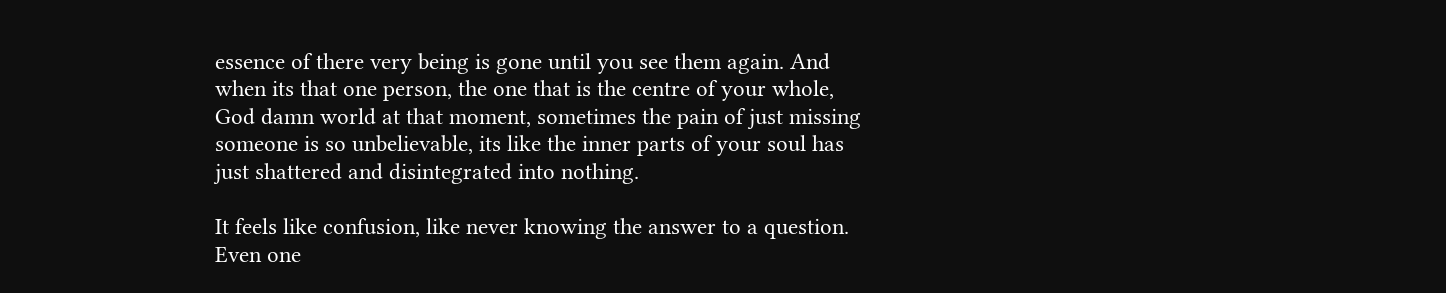essence of there very being is gone until you see them again. And when its that one person, the one that is the centre of your whole, God damn world at that moment, sometimes the pain of just missing someone is so unbelievable, its like the inner parts of your soul has just shattered and disintegrated into nothing.

It feels like confusion, like never knowing the answer to a question. Even one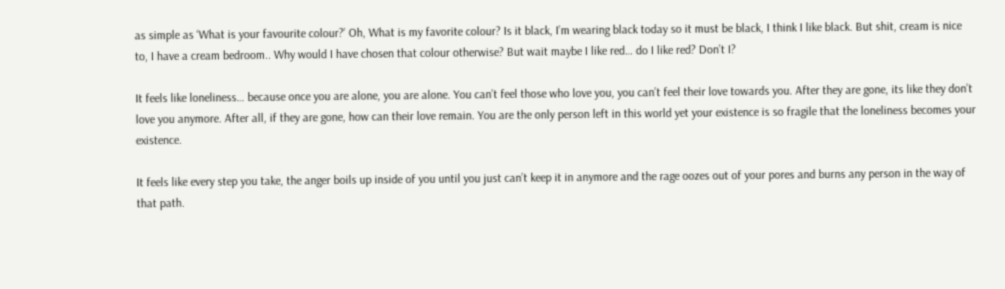as simple as ‘What is your favourite colour?’ Oh, What is my favorite colour? Is it black, I’m wearing black today so it must be black, I think I like black. But shit, cream is nice to, I have a cream bedroom.. Why would I have chosen that colour otherwise? But wait maybe I like red… do I like red? Don’t I?

It feels like loneliness… because once you are alone, you are alone. You can’t feel those who love you, you can’t feel their love towards you. After they are gone, its like they don’t love you anymore. After all, if they are gone, how can their love remain. You are the only person left in this world yet your existence is so fragile that the loneliness becomes your existence.

It feels like every step you take, the anger boils up inside of you until you just can’t keep it in anymore and the rage oozes out of your pores and burns any person in the way of that path.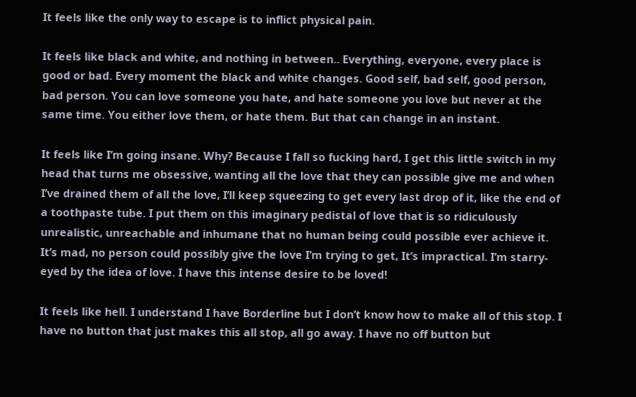It feels like the only way to escape is to inflict physical pain.

It feels like black and white, and nothing in between.. Everything, everyone, every place is good or bad. Every moment the black and white changes. Good self, bad self, good person, bad person. You can love someone you hate, and hate someone you love but never at the same time. You either love them, or hate them. But that can change in an instant.

It feels like I’m going insane. Why? Because I fall so fucking hard, I get this little switch in my head that turns me obsessive, wanting all the love that they can possible give me and when I’ve drained them of all the love, I’ll keep squeezing to get every last drop of it, like the end of a toothpaste tube. I put them on this imaginary pedistal of love that is so ridiculously unrealistic, unreachable and inhumane that no human being could possible ever achieve it. It’s mad, no person could possibly give the love I’m trying to get, It’s impractical. I’m starry-eyed by the idea of love. I have this intense desire to be loved!

It feels like hell. I understand I have Borderline but I don’t know how to make all of this stop. I have no button that just makes this all stop, all go away. I have no off button but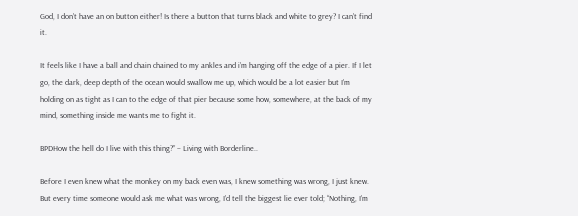God, I don’t have an on button either! Is there a button that turns black and white to grey? I can’t find it.

It feels like I have a ball and chain chained to my ankles and i’m hanging off the edge of a pier. If I let go, the dark, deep depth of the ocean would swallow me up, which would be a lot easier but I’m holding on as tight as I can to the edge of that pier because some how, somewhere, at the back of my mind, something inside me wants me to fight it.

BPDHow the hell do I live with this thing?” – Living with Borderline..

Before I even knew what the monkey on my back even was, I knew something was wrong, I just knew. But every time someone would ask me what was wrong, I’d tell the biggest lie ever told; “Nothing, I’m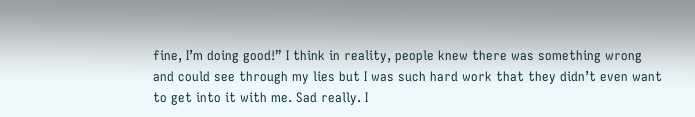fine, I’m doing good!” I think in reality, people knew there was something wrong and could see through my lies but I was such hard work that they didn’t even want to get into it with me. Sad really. I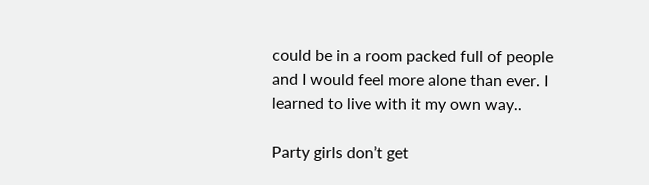could be in a room packed full of people and I would feel more alone than ever. I learned to live with it my own way..

Party girls don’t get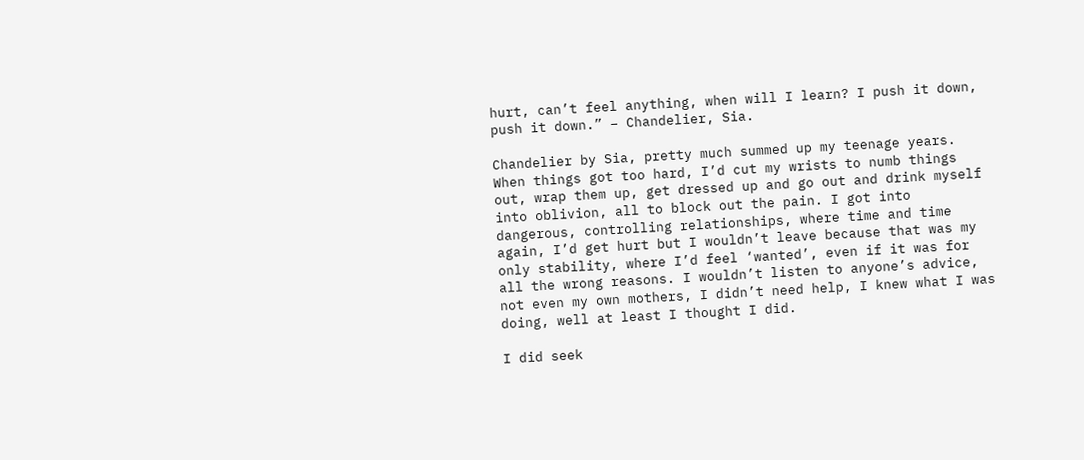hurt, can’t feel anything, when will I learn? I push it down, push it down.” – Chandelier, Sia.

Chandelier by Sia, pretty much summed up my teenage years. When things got too hard, I’d cut my wrists to numb things out, wrap them up, get dressed up and go out and drink myself into oblivion, all to block out the pain. I got into dangerous, controlling relationships, where time and time again, I’d get hurt but I wouldn’t leave because that was my only stability, where I’d feel ‘wanted’, even if it was for all the wrong reasons. I wouldn’t listen to anyone’s advice, not even my own mothers, I didn’t need help, I knew what I was doing, well at least I thought I did.

I did seek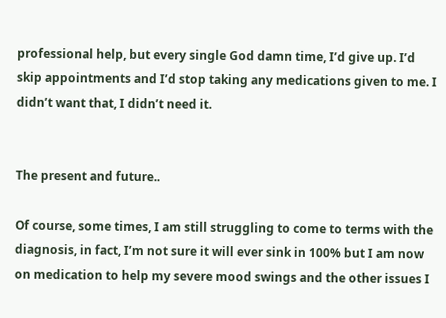professional help, but every single God damn time, I’d give up. I’d skip appointments and I’d stop taking any medications given to me. I didn’t want that, I didn’t need it.


The present and future..

Of course, some times, I am still struggling to come to terms with the diagnosis, in fact, I’m not sure it will ever sink in 100% but I am now on medication to help my severe mood swings and the other issues I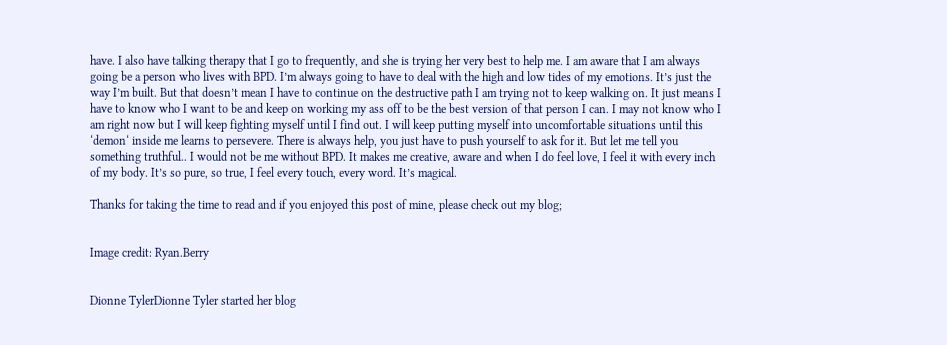have. I also have talking therapy that I go to frequently, and she is trying her very best to help me. I am aware that I am always going be a person who lives with BPD. I’m always going to have to deal with the high and low tides of my emotions. It’s just the way I’m built. But that doesn’t mean I have to continue on the destructive path I am trying not to keep walking on. It just means I have to know who I want to be and keep on working my ass off to be the best version of that person I can. I may not know who I am right now but I will keep fighting myself until I find out. I will keep putting myself into uncomfortable situations until this ‘demon‘ inside me learns to persevere. There is always help, you just have to push yourself to ask for it. But let me tell you something truthful.. I would not be me without BPD. It makes me creative, aware and when I do feel love, I feel it with every inch of my body. It’s so pure, so true, I feel every touch, every word. It’s magical.

Thanks for taking the time to read and if you enjoyed this post of mine, please check out my blog;


Image credit: Ryan.Berry


Dionne TylerDionne Tyler started her blog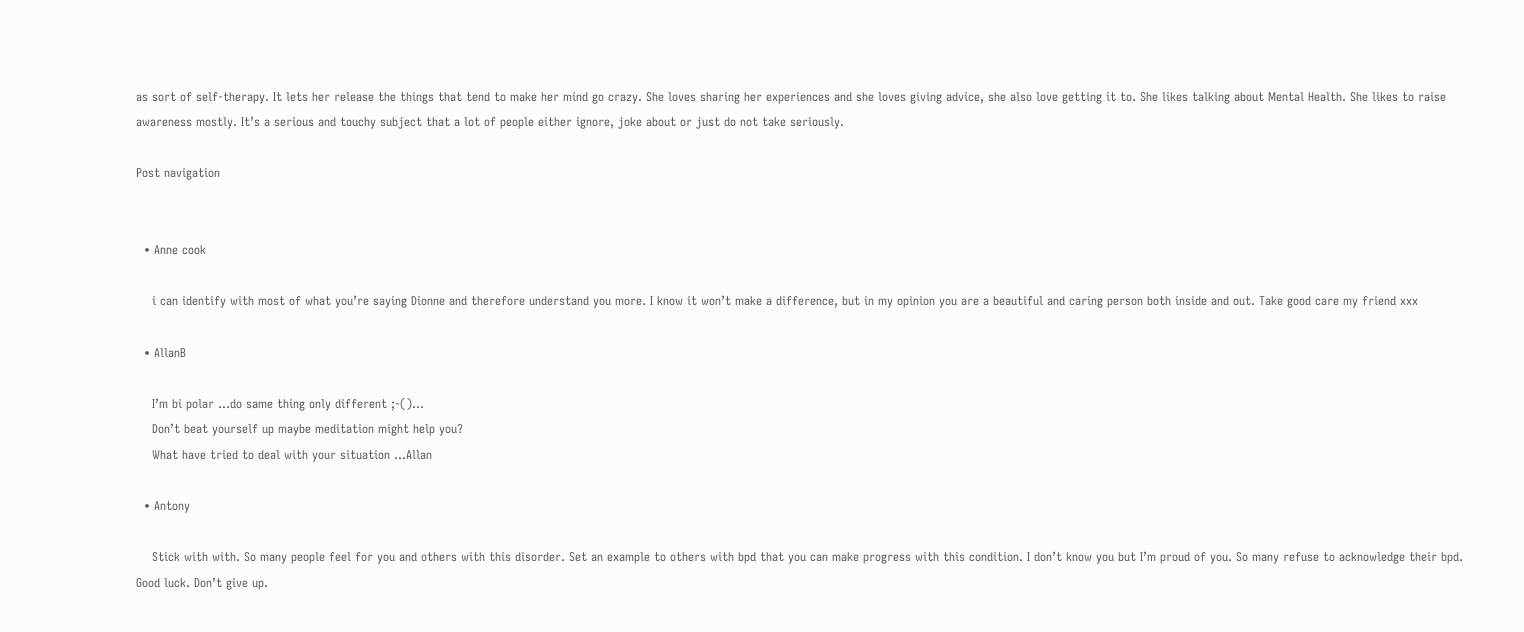as sort of self-therapy. It lets her release the things that tend to make her mind go crazy. She loves sharing her experiences and she loves giving advice, she also love getting it to. She likes talking about Mental Health. She likes to raise awareness mostly. It’s a serious and touchy subject that a lot of people either ignore, joke about or just do not take seriously.

Post navigation


  • Anne cook

    i can identify with most of what you’re saying Dionne and therefore understand you more. I know it won’t make a difference, but in my opinion you are a beautiful and caring person both inside and out. Take good care my friend xxx

  • AllanB

    I’m bi polar …do same thing only different ;-()…
    Don’t beat yourself up maybe meditation might help you?
    What have tried to deal with your situation …Allan

  • Antony

    Stick with with. So many people feel for you and others with this disorder. Set an example to others with bpd that you can make progress with this condition. I don’t know you but I’m proud of you. So many refuse to acknowledge their bpd. Good luck. Don’t give up.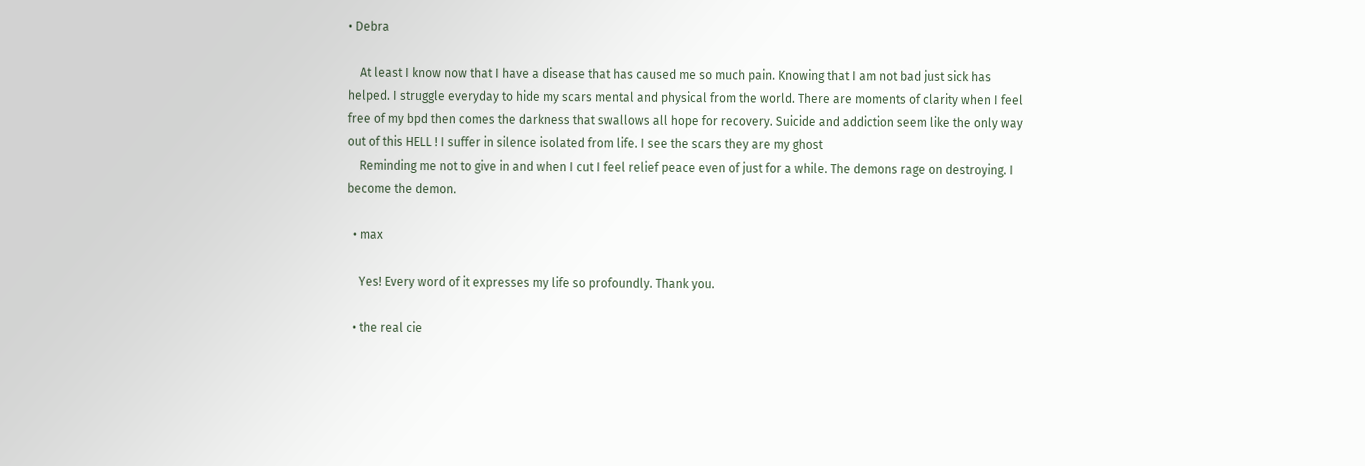• Debra

    At least I know now that I have a disease that has caused me so much pain. Knowing that I am not bad just sick has helped. I struggle everyday to hide my scars mental and physical from the world. There are moments of clarity when I feel free of my bpd then comes the darkness that swallows all hope for recovery. Suicide and addiction seem like the only way out of this HELL ! I suffer in silence isolated from life. I see the scars they are my ghost
    Reminding me not to give in and when I cut I feel relief peace even of just for a while. The demons rage on destroying. I become the demon.

  • max

    Yes! Every word of it expresses my life so profoundly. Thank you.

  • the real cie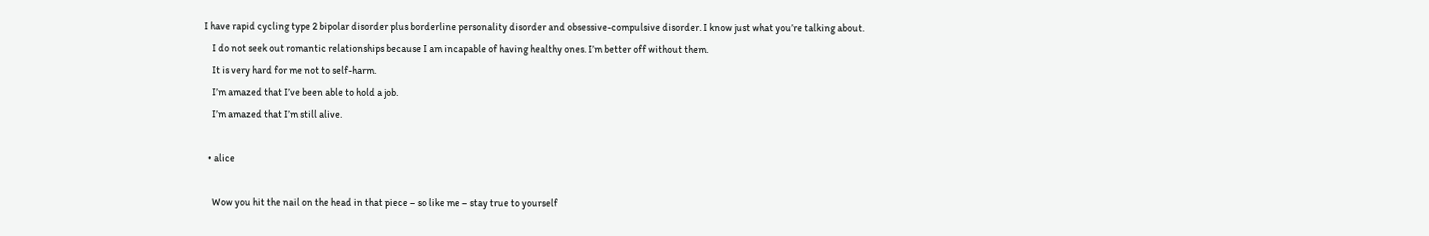I have rapid cycling type 2 bipolar disorder plus borderline personality disorder and obsessive-compulsive disorder. I know just what you’re talking about.
    I do not seek out romantic relationships because I am incapable of having healthy ones. I’m better off without them.
    It is very hard for me not to self-harm.
    I’m amazed that I’ve been able to hold a job.
    I’m amazed that I’m still alive.

  • alice

    Wow you hit the nail on the head in that piece – so like me – stay true to yourself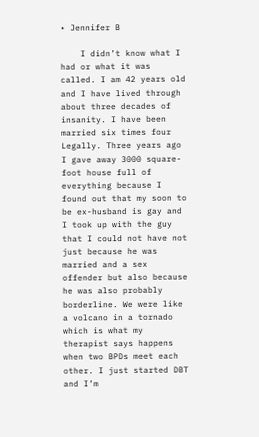• Jennifer B

    I didn’t know what I had or what it was called. I am 42 years old and I have lived through about three decades of insanity. I have been married six times four Legally. Three years ago I gave away 3000 square-foot house full of everything because I found out that my soon to be ex-husband is gay and I took up with the guy that I could not have not just because he was married and a sex offender but also because he was also probably borderline. We were like a volcano in a tornado which is what my therapist says happens when two BPDs meet each other. I just started DBT and I’m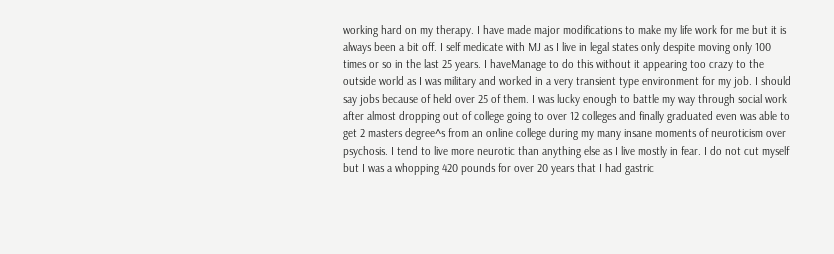working hard on my therapy. I have made major modifications to make my life work for me but it is always been a bit off. I self medicate with MJ as I live in legal states only despite moving only 100 times or so in the last 25 years. I haveManage to do this without it appearing too crazy to the outside world as I was military and worked in a very transient type environment for my job. I should say jobs because of held over 25 of them. I was lucky enough to battle my way through social work after almost dropping out of college going to over 12 colleges and finally graduated even was able to get 2 masters degree^s from an online college during my many insane moments of neuroticism over psychosis. I tend to live more neurotic than anything else as I live mostly in fear. I do not cut myself but I was a whopping 420 pounds for over 20 years that I had gastric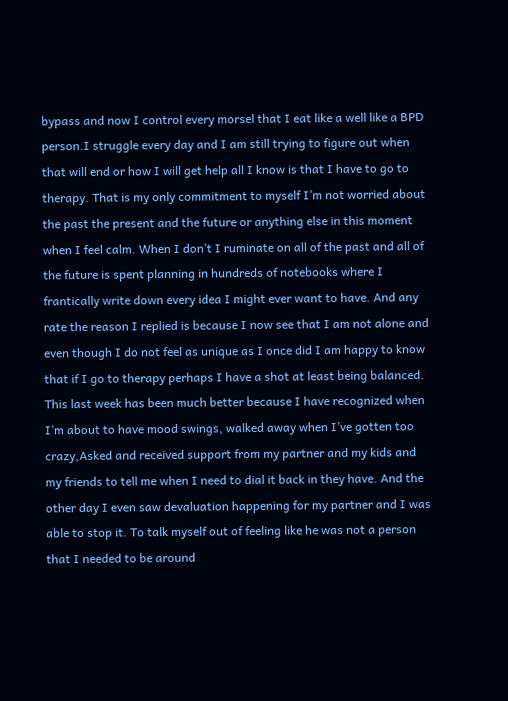bypass and now I control every morsel that I eat like a well like a BPD person.I struggle every day and I am still trying to figure out when that will end or how I will get help all I know is that I have to go to therapy. That is my only commitment to myself I’m not worried about the past the present and the future or anything else in this moment when I feel calm. When I don’t I ruminate on all of the past and all of the future is spent planning in hundreds of notebooks where I frantically write down every idea I might ever want to have. And any rate the reason I replied is because I now see that I am not alone and even though I do not feel as unique as I once did I am happy to know that if I go to therapy perhaps I have a shot at least being balanced. This last week has been much better because I have recognized when I’m about to have mood swings, walked away when I’ve gotten too crazy,Asked and received support from my partner and my kids and my friends to tell me when I need to dial it back in they have. And the other day I even saw devaluation happening for my partner and I was able to stop it. To talk myself out of feeling like he was not a person that I needed to be around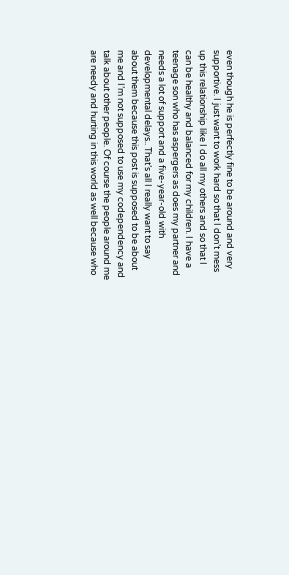even though he is perfectly fine to be around and very supportive. I just want to work hard so that I don’t mess up this relationship like I do all my others and so that I can be healthy and balanced for my children. I have a teenage son who has aspergers as does my partner and needs a lot of support and a five-year-old with developmental delays.. That’s all I really want to say about them because this post is supposed to be about me and I’m not supposed to use my codependency and talk about other people. Of course the people around me are needy and hurting in this world as well because who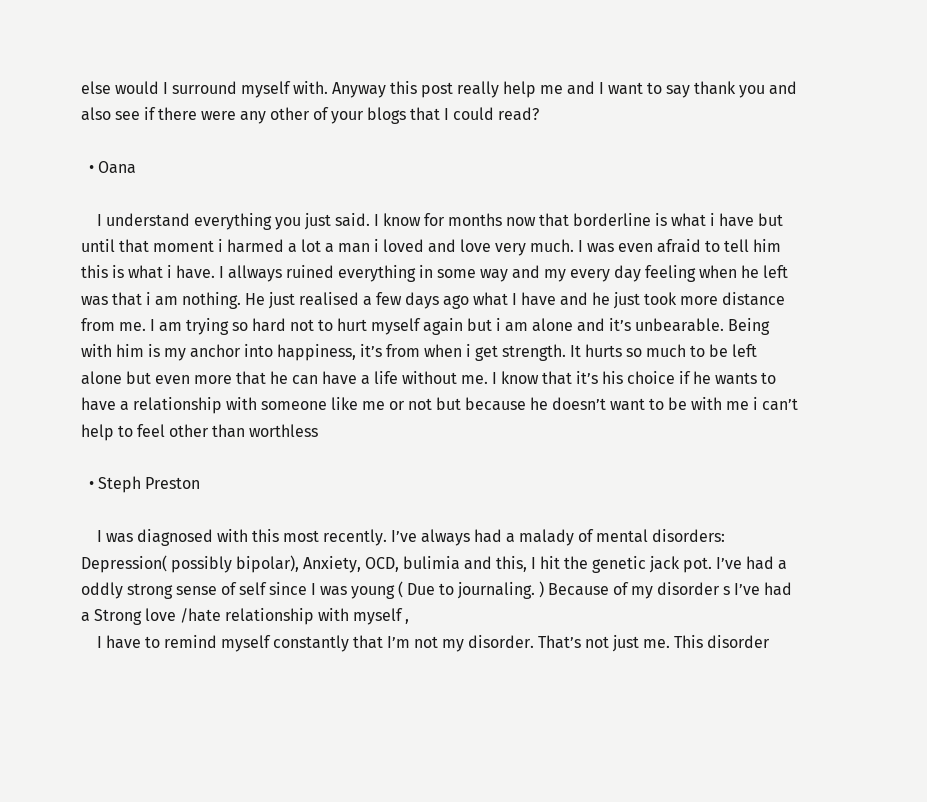else would I surround myself with. Anyway this post really help me and I want to say thank you and also see if there were any other of your blogs that I could read?

  • Oana

    I understand everything you just said. I know for months now that borderline is what i have but until that moment i harmed a lot a man i loved and love very much. I was even afraid to tell him this is what i have. I allways ruined everything in some way and my every day feeling when he left was that i am nothing. He just realised a few days ago what I have and he just took more distance from me. I am trying so hard not to hurt myself again but i am alone and it’s unbearable. Being with him is my anchor into happiness, it’s from when i get strength. It hurts so much to be left alone but even more that he can have a life without me. I know that it’s his choice if he wants to have a relationship with someone like me or not but because he doesn’t want to be with me i can’t help to feel other than worthless

  • Steph Preston

    I was diagnosed with this most recently. I’ve always had a malady of mental disorders: Depression( possibly bipolar), Anxiety, OCD, bulimia and this, I hit the genetic jack pot. I’ve had a oddly strong sense of self since I was young ( Due to journaling. ) Because of my disorder s I’ve had a Strong love /hate relationship with myself ,
    I have to remind myself constantly that I’m not my disorder. That’s not just me. This disorder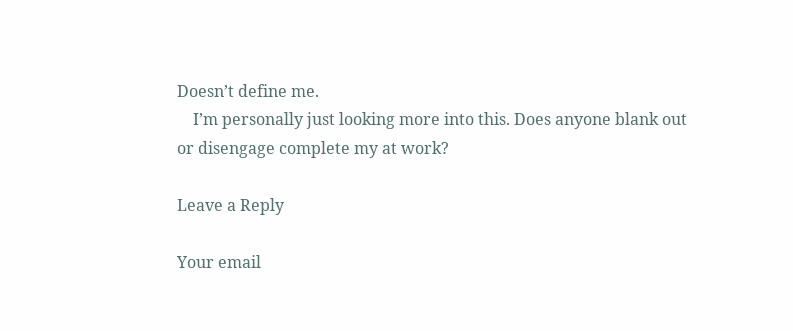Doesn’t define me.
    I’m personally just looking more into this. Does anyone blank out or disengage complete my at work?

Leave a Reply

Your email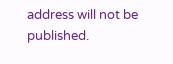address will not be published.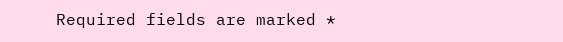Required fields are marked *